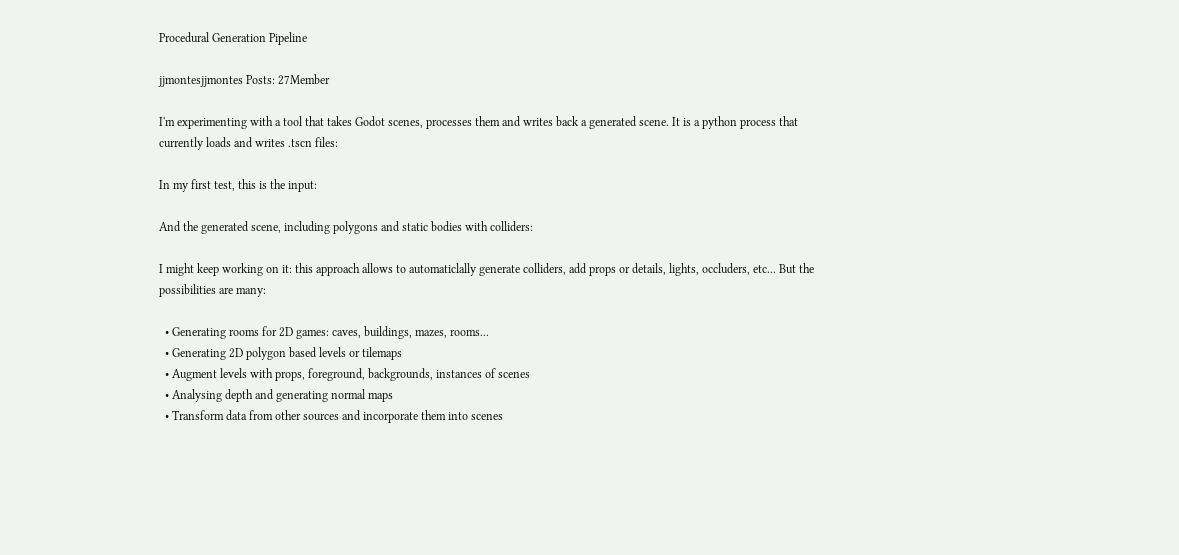Procedural Generation Pipeline

jjmontesjjmontes Posts: 27Member

I'm experimenting with a tool that takes Godot scenes, processes them and writes back a generated scene. It is a python process that currently loads and writes .tscn files:

In my first test, this is the input:

And the generated scene, including polygons and static bodies with colliders:

I might keep working on it: this approach allows to automaticlally generate colliders, add props or details, lights, occluders, etc... But the possibilities are many:

  • Generating rooms for 2D games: caves, buildings, mazes, rooms...
  • Generating 2D polygon based levels or tilemaps
  • Augment levels with props, foreground, backgrounds, instances of scenes
  • Analysing depth and generating normal maps
  • Transform data from other sources and incorporate them into scenes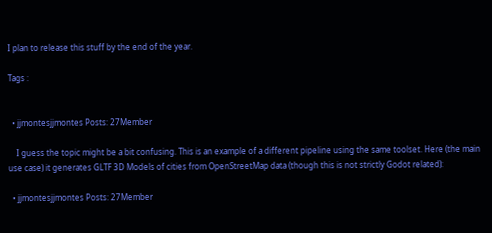I plan to release this stuff by the end of the year.

Tags :


  • jjmontesjjmontes Posts: 27Member

    I guess the topic might be a bit confusing. This is an example of a different pipeline using the same toolset. Here (the main use case) it generates GLTF 3D Models of cities from OpenStreetMap data (though this is not strictly Godot related):

  • jjmontesjjmontes Posts: 27Member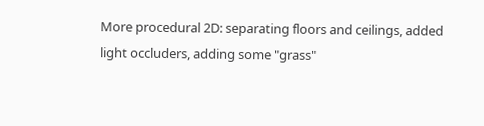More procedural 2D: separating floors and ceilings, added light occluders, adding some "grass"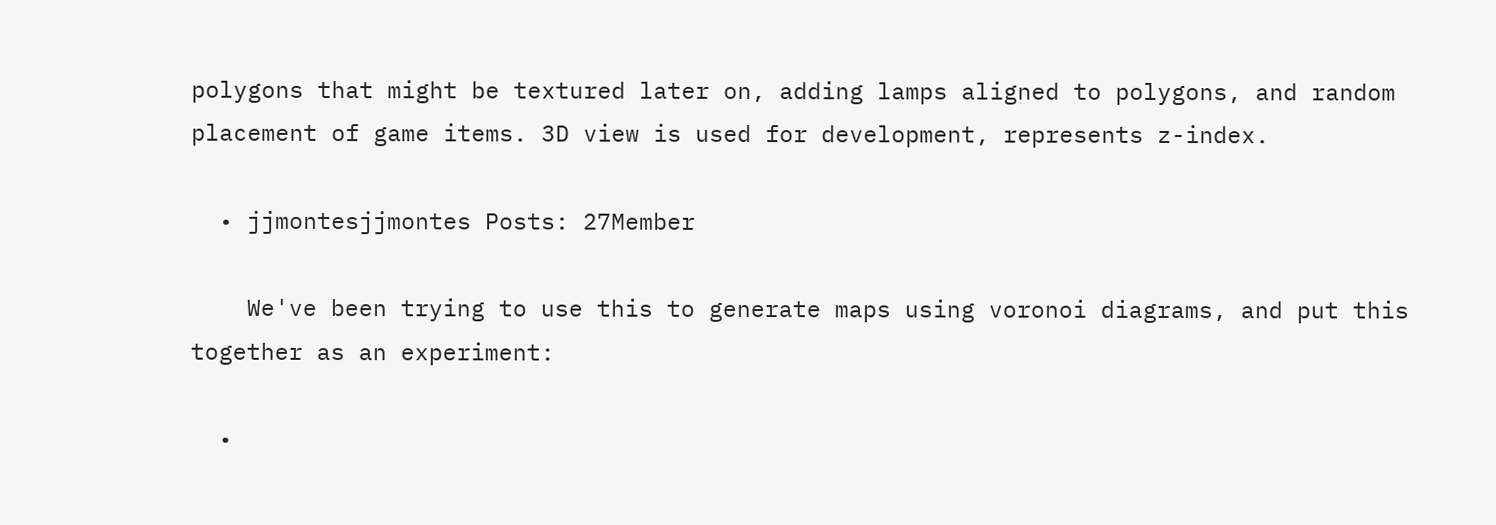polygons that might be textured later on, adding lamps aligned to polygons, and random placement of game items. 3D view is used for development, represents z-index.

  • jjmontesjjmontes Posts: 27Member

    We've been trying to use this to generate maps using voronoi diagrams, and put this together as an experiment:

  •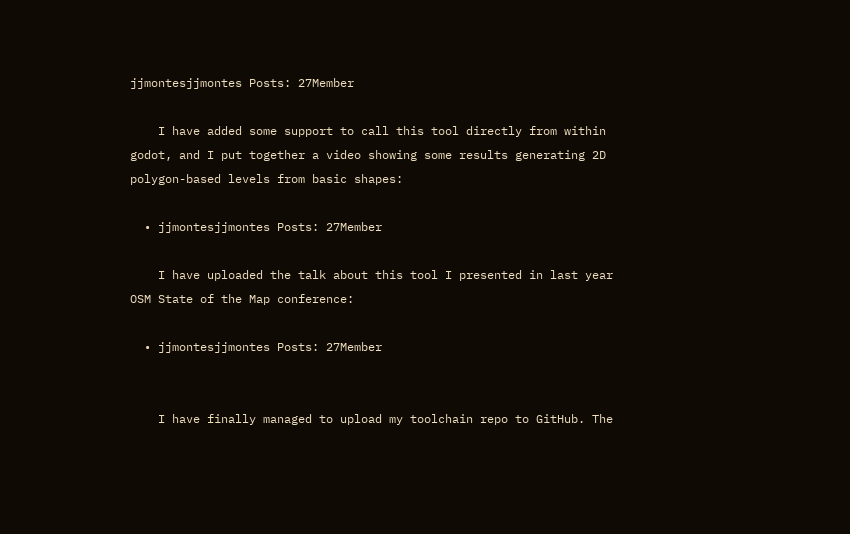jjmontesjjmontes Posts: 27Member

    I have added some support to call this tool directly from within godot, and I put together a video showing some results generating 2D polygon-based levels from basic shapes:

  • jjmontesjjmontes Posts: 27Member

    I have uploaded the talk about this tool I presented in last year OSM State of the Map conference:

  • jjmontesjjmontes Posts: 27Member


    I have finally managed to upload my toolchain repo to GitHub. The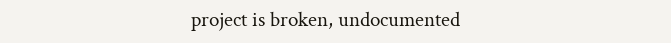project is broken, undocumented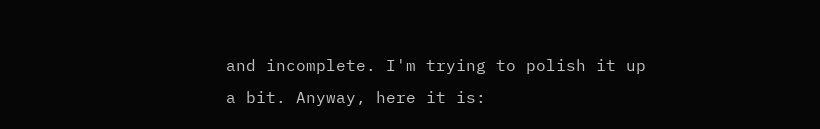and incomplete. I'm trying to polish it up a bit. Anyway, here it is: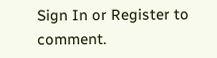Sign In or Register to comment.